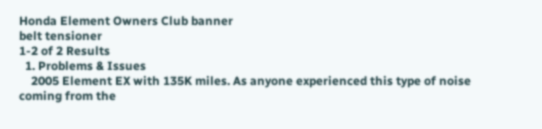Honda Element Owners Club banner
belt tensioner
1-2 of 2 Results
  1. Problems & Issues
    2005 Element EX with 135K miles. As anyone experienced this type of noise coming from the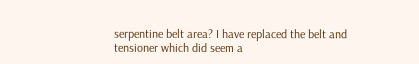serpentine belt area? I have replaced the belt and tensioner which did seem a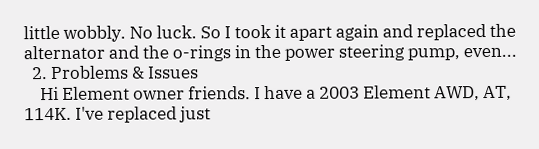little wobbly. No luck. So I took it apart again and replaced the alternator and the o-rings in the power steering pump, even...
  2. Problems & Issues
    Hi Element owner friends. I have a 2003 Element AWD, AT, 114K. I've replaced just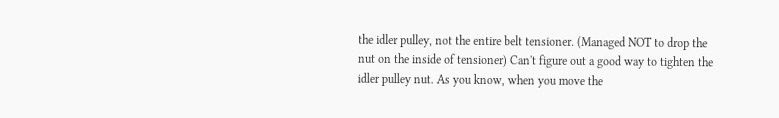the idler pulley, not the entire belt tensioner. (Managed NOT to drop the nut on the inside of tensioner) Can't figure out a good way to tighten the idler pulley nut. As you know, when you move the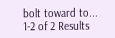bolt toward to...
1-2 of 2 Results